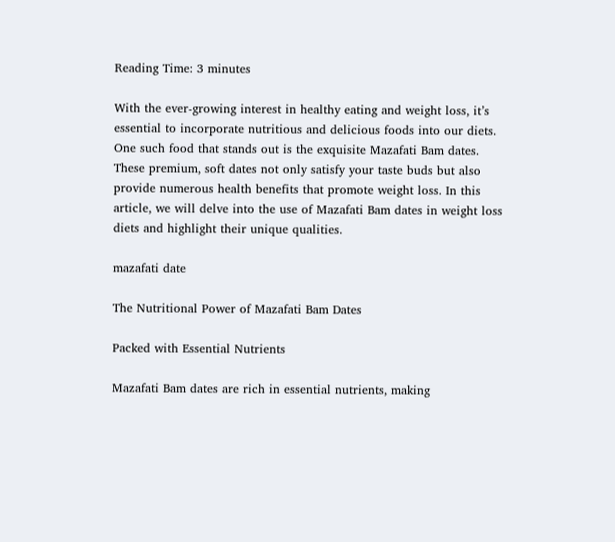Reading Time: 3 minutes

With the ever-growing interest in healthy eating and weight loss, it’s essential to incorporate nutritious and delicious foods into our diets. One such food that stands out is the exquisite Mazafati Bam dates. These premium, soft dates not only satisfy your taste buds but also provide numerous health benefits that promote weight loss. In this article, we will delve into the use of Mazafati Bam dates in weight loss diets and highlight their unique qualities.

mazafati date

The Nutritional Power of Mazafati Bam Dates

Packed with Essential Nutrients

Mazafati Bam dates are rich in essential nutrients, making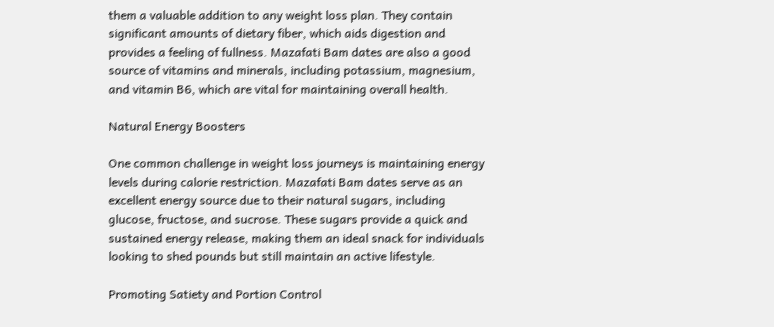them a valuable addition to any weight loss plan. They contain significant amounts of dietary fiber, which aids digestion and provides a feeling of fullness. Mazafati Bam dates are also a good source of vitamins and minerals, including potassium, magnesium, and vitamin B6, which are vital for maintaining overall health.

Natural Energy Boosters

One common challenge in weight loss journeys is maintaining energy levels during calorie restriction. Mazafati Bam dates serve as an excellent energy source due to their natural sugars, including glucose, fructose, and sucrose. These sugars provide a quick and sustained energy release, making them an ideal snack for individuals looking to shed pounds but still maintain an active lifestyle.

Promoting Satiety and Portion Control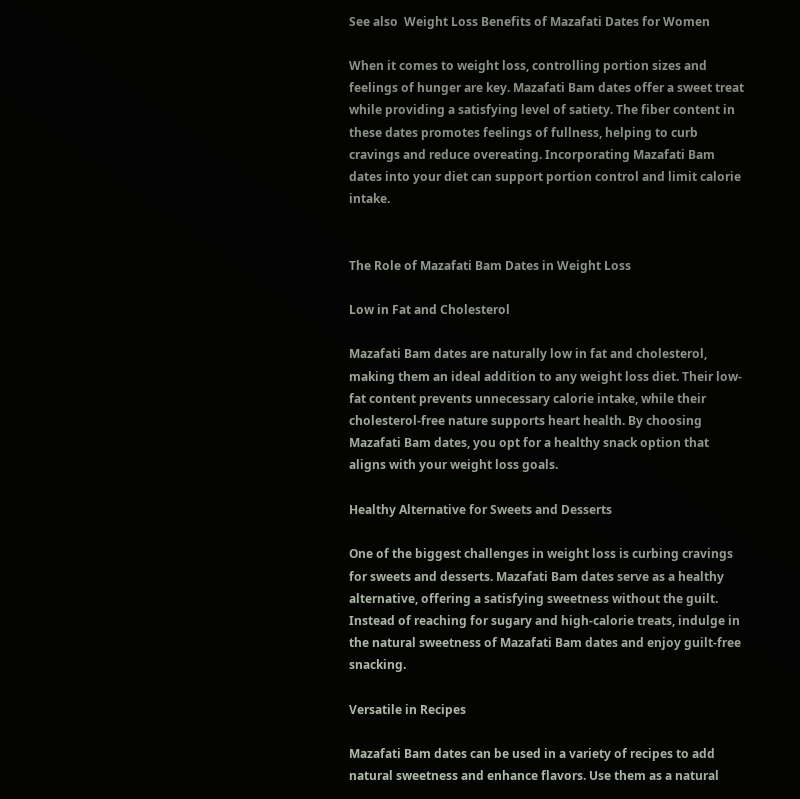See also  Weight Loss Benefits of Mazafati Dates for Women

When it comes to weight loss, controlling portion sizes and feelings of hunger are key. Mazafati Bam dates offer a sweet treat while providing a satisfying level of satiety. The fiber content in these dates promotes feelings of fullness, helping to curb cravings and reduce overeating. Incorporating Mazafati Bam dates into your diet can support portion control and limit calorie intake.


The Role of Mazafati Bam Dates in Weight Loss

Low in Fat and Cholesterol

Mazafati Bam dates are naturally low in fat and cholesterol, making them an ideal addition to any weight loss diet. Their low-fat content prevents unnecessary calorie intake, while their cholesterol-free nature supports heart health. By choosing Mazafati Bam dates, you opt for a healthy snack option that aligns with your weight loss goals.

Healthy Alternative for Sweets and Desserts

One of the biggest challenges in weight loss is curbing cravings for sweets and desserts. Mazafati Bam dates serve as a healthy alternative, offering a satisfying sweetness without the guilt. Instead of reaching for sugary and high-calorie treats, indulge in the natural sweetness of Mazafati Bam dates and enjoy guilt-free snacking.

Versatile in Recipes

Mazafati Bam dates can be used in a variety of recipes to add natural sweetness and enhance flavors. Use them as a natural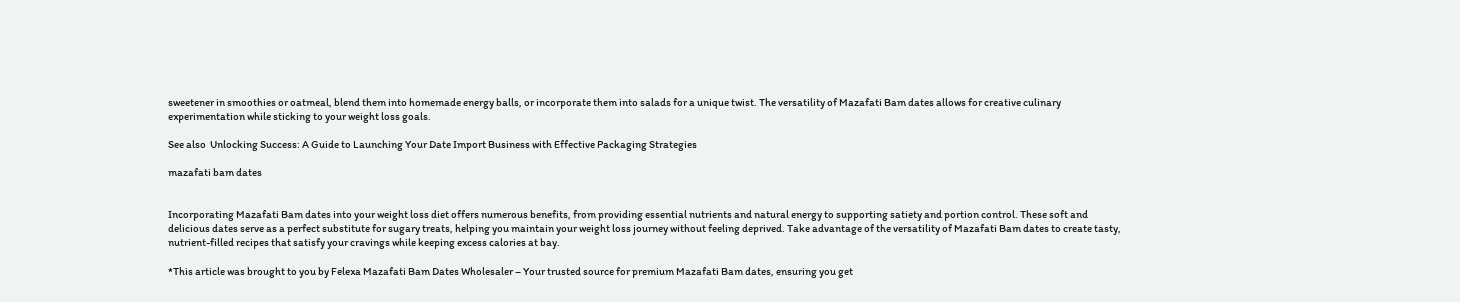sweetener in smoothies or oatmeal, blend them into homemade energy balls, or incorporate them into salads for a unique twist. The versatility of Mazafati Bam dates allows for creative culinary experimentation while sticking to your weight loss goals.

See also  Unlocking Success: A Guide to Launching Your Date Import Business with Effective Packaging Strategies

mazafati bam dates


Incorporating Mazafati Bam dates into your weight loss diet offers numerous benefits, from providing essential nutrients and natural energy to supporting satiety and portion control. These soft and delicious dates serve as a perfect substitute for sugary treats, helping you maintain your weight loss journey without feeling deprived. Take advantage of the versatility of Mazafati Bam dates to create tasty, nutrient-filled recipes that satisfy your cravings while keeping excess calories at bay.

*This article was brought to you by Felexa Mazafati Bam Dates Wholesaler – Your trusted source for premium Mazafati Bam dates, ensuring you get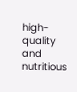high-quality and nutritious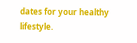dates for your healthy lifestyle.